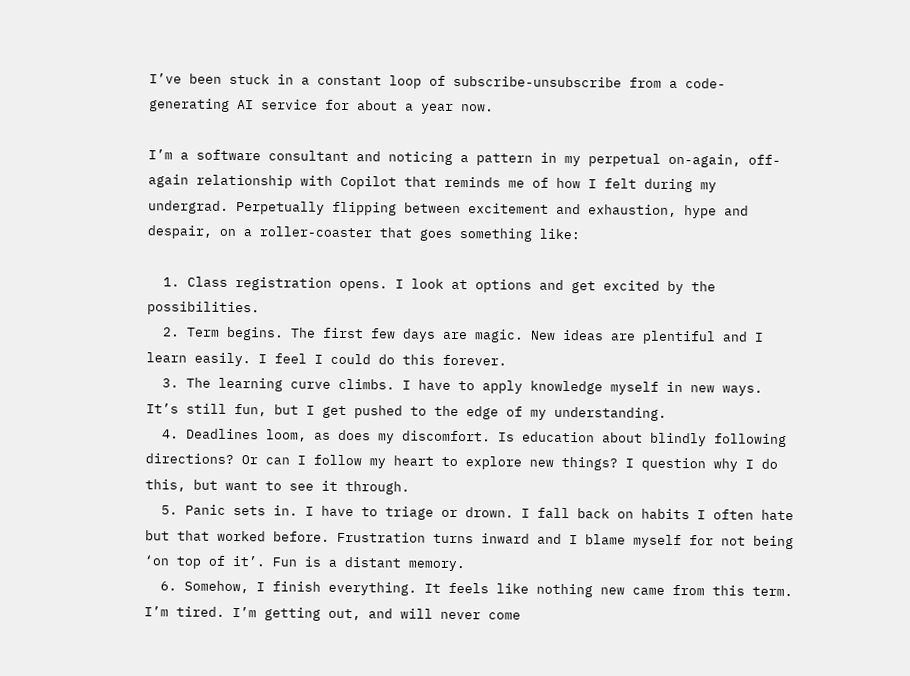I’ve been stuck in a constant loop of subscribe-unsubscribe from a code-generating AI service for about a year now.

I’m a software consultant and noticing a pattern in my perpetual on-again, off-again relationship with Copilot that reminds me of how I felt during my undergrad. Perpetually flipping between excitement and exhaustion, hype and despair, on a roller-coaster that goes something like:

  1. Class registration opens. I look at options and get excited by the possibilities.
  2. Term begins. The first few days are magic. New ideas are plentiful and I learn easily. I feel I could do this forever.
  3. The learning curve climbs. I have to apply knowledge myself in new ways. It’s still fun, but I get pushed to the edge of my understanding.
  4. Deadlines loom, as does my discomfort. Is education about blindly following directions? Or can I follow my heart to explore new things? I question why I do this, but want to see it through.
  5. Panic sets in. I have to triage or drown. I fall back on habits I often hate but that worked before. Frustration turns inward and I blame myself for not being ‘on top of it’. Fun is a distant memory.
  6. Somehow, I finish everything. It feels like nothing new came from this term. I’m tired. I’m getting out, and will never come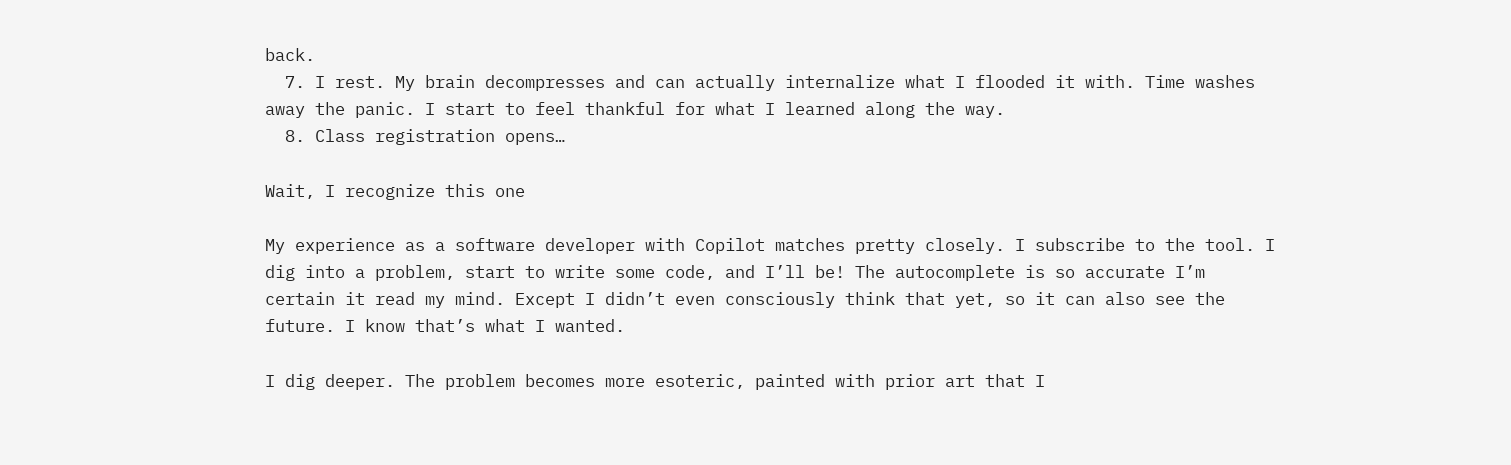back.
  7. I rest. My brain decompresses and can actually internalize what I flooded it with. Time washes away the panic. I start to feel thankful for what I learned along the way.
  8. Class registration opens…

Wait, I recognize this one

My experience as a software developer with Copilot matches pretty closely. I subscribe to the tool. I dig into a problem, start to write some code, and I’ll be! The autocomplete is so accurate I’m certain it read my mind. Except I didn’t even consciously think that yet, so it can also see the future. I know that’s what I wanted.

I dig deeper. The problem becomes more esoteric, painted with prior art that I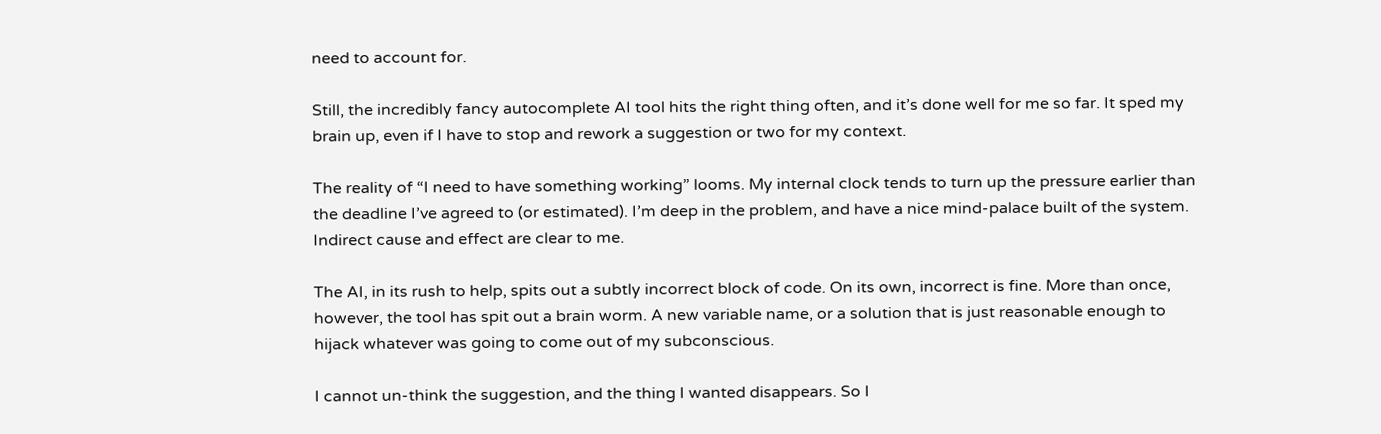need to account for.

Still, the incredibly fancy autocomplete AI tool hits the right thing often, and it’s done well for me so far. It sped my brain up, even if I have to stop and rework a suggestion or two for my context.

The reality of “I need to have something working” looms. My internal clock tends to turn up the pressure earlier than the deadline I’ve agreed to (or estimated). I’m deep in the problem, and have a nice mind-palace built of the system. Indirect cause and effect are clear to me.

The AI, in its rush to help, spits out a subtly incorrect block of code. On its own, incorrect is fine. More than once, however, the tool has spit out a brain worm. A new variable name, or a solution that is just reasonable enough to hijack whatever was going to come out of my subconscious.

I cannot un-think the suggestion, and the thing I wanted disappears. So I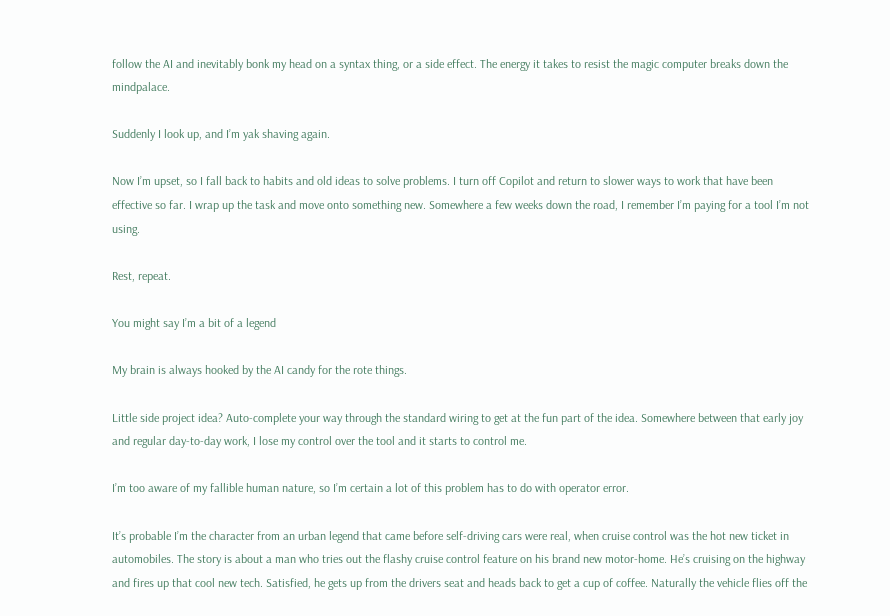follow the AI and inevitably bonk my head on a syntax thing, or a side effect. The energy it takes to resist the magic computer breaks down the mindpalace.

Suddenly I look up, and I’m yak shaving again.

Now I’m upset, so I fall back to habits and old ideas to solve problems. I turn off Copilot and return to slower ways to work that have been effective so far. I wrap up the task and move onto something new. Somewhere a few weeks down the road, I remember I’m paying for a tool I’m not using.

Rest, repeat.

You might say I’m a bit of a legend

My brain is always hooked by the AI candy for the rote things.

Little side project idea? Auto-complete your way through the standard wiring to get at the fun part of the idea. Somewhere between that early joy and regular day-to-day work, I lose my control over the tool and it starts to control me.

I’m too aware of my fallible human nature, so I’m certain a lot of this problem has to do with operator error.

It’s probable I’m the character from an urban legend that came before self-driving cars were real, when cruise control was the hot new ticket in automobiles. The story is about a man who tries out the flashy cruise control feature on his brand new motor-home. He’s cruising on the highway and fires up that cool new tech. Satisfied, he gets up from the drivers seat and heads back to get a cup of coffee. Naturally the vehicle flies off the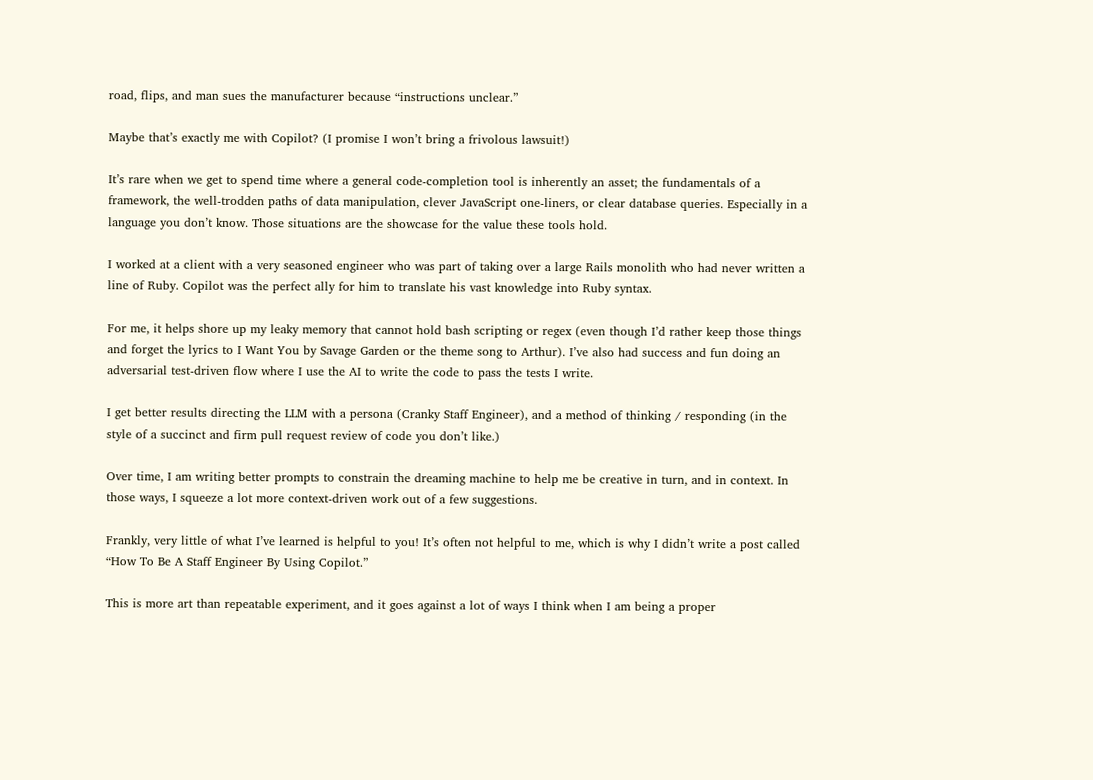road, flips, and man sues the manufacturer because “instructions unclear.”

Maybe that’s exactly me with Copilot? (I promise I won’t bring a frivolous lawsuit!)

It’s rare when we get to spend time where a general code-completion tool is inherently an asset; the fundamentals of a framework, the well-trodden paths of data manipulation, clever JavaScript one-liners, or clear database queries. Especially in a language you don’t know. Those situations are the showcase for the value these tools hold.

I worked at a client with a very seasoned engineer who was part of taking over a large Rails monolith who had never written a line of Ruby. Copilot was the perfect ally for him to translate his vast knowledge into Ruby syntax.

For me, it helps shore up my leaky memory that cannot hold bash scripting or regex (even though I’d rather keep those things and forget the lyrics to I Want You by Savage Garden or the theme song to Arthur). I’ve also had success and fun doing an adversarial test-driven flow where I use the AI to write the code to pass the tests I write.

I get better results directing the LLM with a persona (Cranky Staff Engineer), and a method of thinking / responding (in the style of a succinct and firm pull request review of code you don’t like.)

Over time, I am writing better prompts to constrain the dreaming machine to help me be creative in turn, and in context. In those ways, I squeeze a lot more context-driven work out of a few suggestions.

Frankly, very little of what I’ve learned is helpful to you! It’s often not helpful to me, which is why I didn’t write a post called “How To Be A Staff Engineer By Using Copilot.”

This is more art than repeatable experiment, and it goes against a lot of ways I think when I am being a proper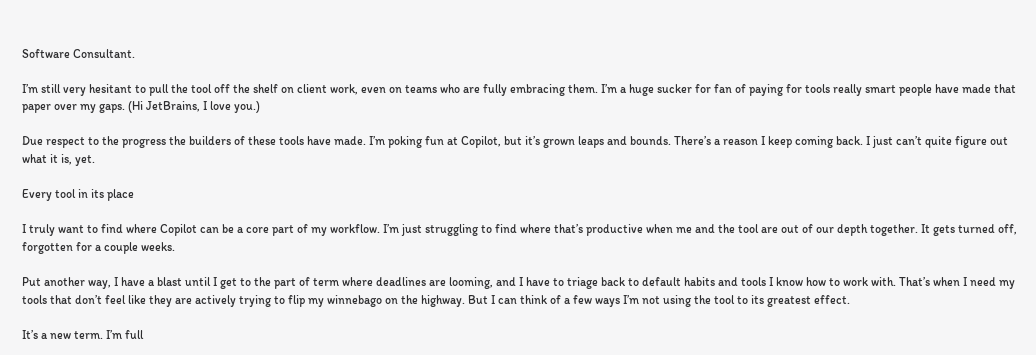Software Consultant.

I’m still very hesitant to pull the tool off the shelf on client work, even on teams who are fully embracing them. I’m a huge sucker for fan of paying for tools really smart people have made that paper over my gaps. (Hi JetBrains, I love you.)

Due respect to the progress the builders of these tools have made. I’m poking fun at Copilot, but it’s grown leaps and bounds. There’s a reason I keep coming back. I just can’t quite figure out what it is, yet.

Every tool in its place

I truly want to find where Copilot can be a core part of my workflow. I’m just struggling to find where that’s productive when me and the tool are out of our depth together. It gets turned off, forgotten for a couple weeks.

Put another way, I have a blast until I get to the part of term where deadlines are looming, and I have to triage back to default habits and tools I know how to work with. That’s when I need my tools that don’t feel like they are actively trying to flip my winnebago on the highway. But I can think of a few ways I’m not using the tool to its greatest effect.

It’s a new term. I’m full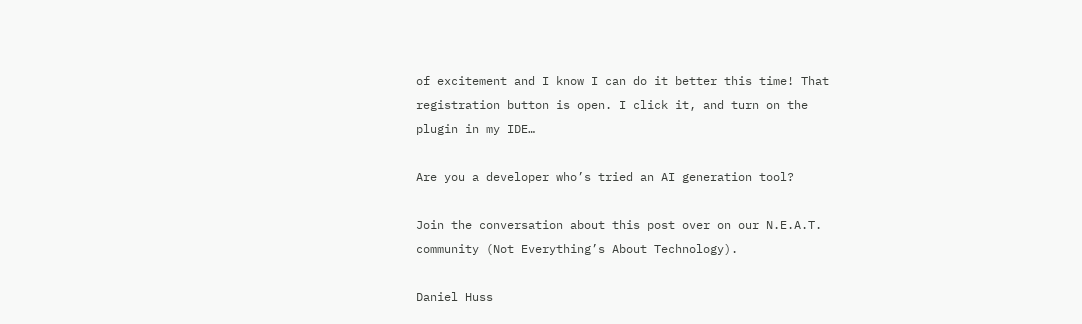of excitement and I know I can do it better this time! That registration button is open. I click it, and turn on the plugin in my IDE…

Are you a developer who’s tried an AI generation tool?

Join the conversation about this post over on our N.E.A.T. community (Not Everything’s About Technology).

Daniel Huss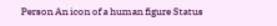Person An icon of a human figure Status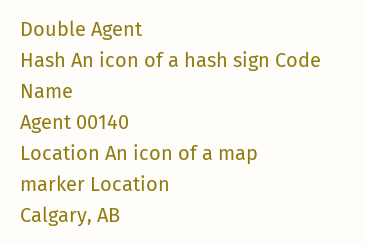Double Agent
Hash An icon of a hash sign Code Name
Agent 00140
Location An icon of a map marker Location
Calgary, AB